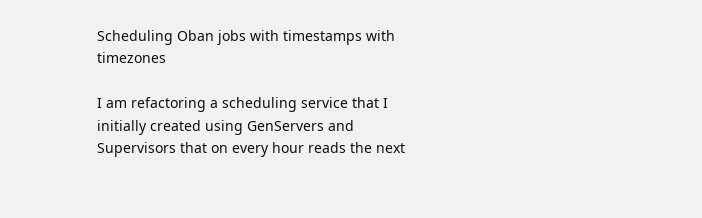Scheduling Oban jobs with timestamps with timezones

I am refactoring a scheduling service that I initially created using GenServers and Supervisors that on every hour reads the next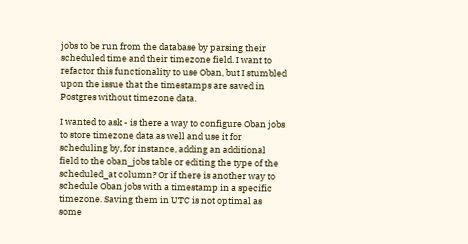jobs to be run from the database by parsing their scheduled time and their timezone field. I want to refactor this functionality to use Oban, but I stumbled upon the issue that the timestamps are saved in Postgres without timezone data.

I wanted to ask - is there a way to configure Oban jobs to store timezone data as well and use it for scheduling by, for instance, adding an additional field to the oban_jobs table or editing the type of the scheduled_at column? Or if there is another way to schedule Oban jobs with a timestamp in a specific timezone. Saving them in UTC is not optimal as some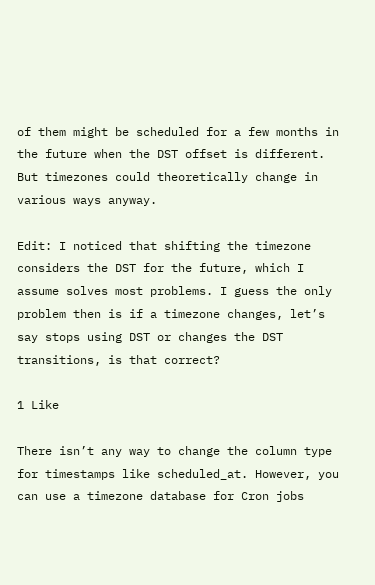of them might be scheduled for a few months in the future when the DST offset is different. But timezones could theoretically change in various ways anyway.

Edit: I noticed that shifting the timezone considers the DST for the future, which I assume solves most problems. I guess the only problem then is if a timezone changes, let’s say stops using DST or changes the DST transitions, is that correct?

1 Like

There isn’t any way to change the column type for timestamps like scheduled_at. However, you can use a timezone database for Cron jobs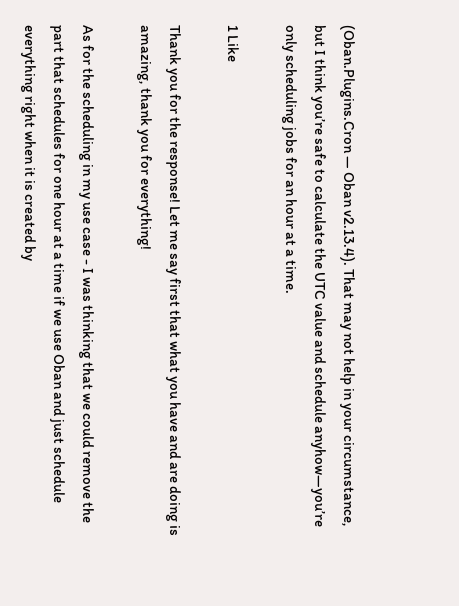(Oban.Plugins.Cron — Oban v2.13.4). That may not help in your circumstance, but I think you’re safe to calculate the UTC value and schedule anyhow—you’re only scheduling jobs for an hour at a time.

1 Like

Thank you for the response! Let me say first that what you have and are doing is amazing, thank you for everything!

As for the scheduling in my use case - I was thinking that we could remove the part that schedules for one hour at a time if we use Oban and just schedule everything right when it is created by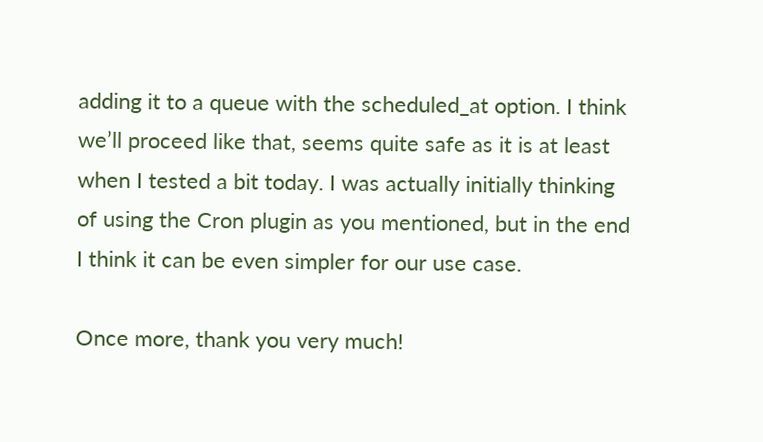adding it to a queue with the scheduled_at option. I think we’ll proceed like that, seems quite safe as it is at least when I tested a bit today. I was actually initially thinking of using the Cron plugin as you mentioned, but in the end I think it can be even simpler for our use case.

Once more, thank you very much!